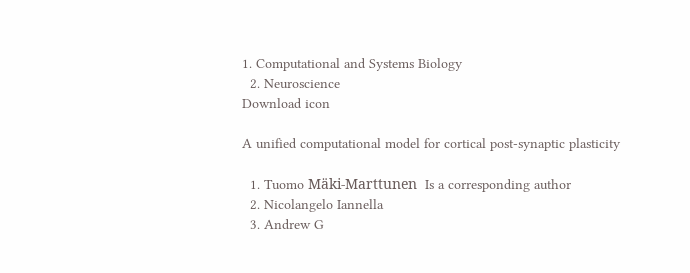1. Computational and Systems Biology
  2. Neuroscience
Download icon

A unified computational model for cortical post-synaptic plasticity

  1. Tuomo Mäki-Marttunen  Is a corresponding author
  2. Nicolangelo Iannella
  3. Andrew G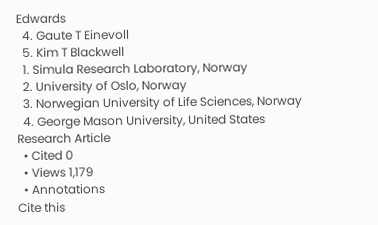Edwards
  4. Gaute T Einevoll
  5. Kim T Blackwell
  1. Simula Research Laboratory, Norway
  2. University of Oslo, Norway
  3. Norwegian University of Life Sciences, Norway
  4. George Mason University, United States
Research Article
  • Cited 0
  • Views 1,179
  • Annotations
Cite this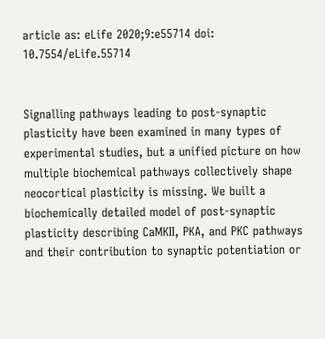article as: eLife 2020;9:e55714 doi: 10.7554/eLife.55714


Signalling pathways leading to post-synaptic plasticity have been examined in many types of experimental studies, but a unified picture on how multiple biochemical pathways collectively shape neocortical plasticity is missing. We built a biochemically detailed model of post-synaptic plasticity describing CaMKII, PKA, and PKC pathways and their contribution to synaptic potentiation or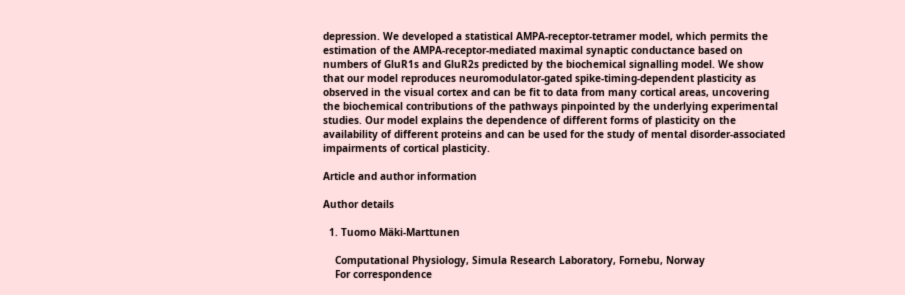depression. We developed a statistical AMPA-receptor-tetramer model, which permits the estimation of the AMPA-receptor-mediated maximal synaptic conductance based on numbers of GluR1s and GluR2s predicted by the biochemical signalling model. We show that our model reproduces neuromodulator-gated spike-timing-dependent plasticity as observed in the visual cortex and can be fit to data from many cortical areas, uncovering the biochemical contributions of the pathways pinpointed by the underlying experimental studies. Our model explains the dependence of different forms of plasticity on the availability of different proteins and can be used for the study of mental disorder-associated impairments of cortical plasticity.

Article and author information

Author details

  1. Tuomo Mäki-Marttunen

    Computational Physiology, Simula Research Laboratory, Fornebu, Norway
    For correspondence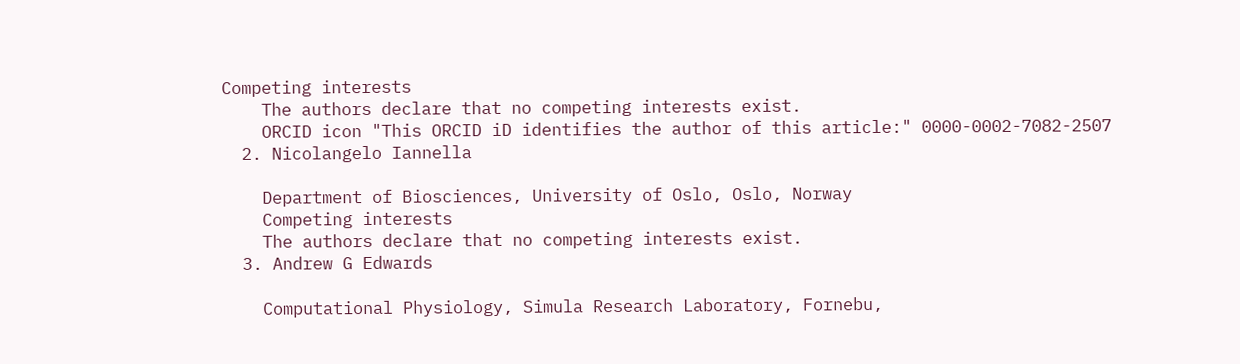Competing interests
    The authors declare that no competing interests exist.
    ORCID icon "This ORCID iD identifies the author of this article:" 0000-0002-7082-2507
  2. Nicolangelo Iannella

    Department of Biosciences, University of Oslo, Oslo, Norway
    Competing interests
    The authors declare that no competing interests exist.
  3. Andrew G Edwards

    Computational Physiology, Simula Research Laboratory, Fornebu,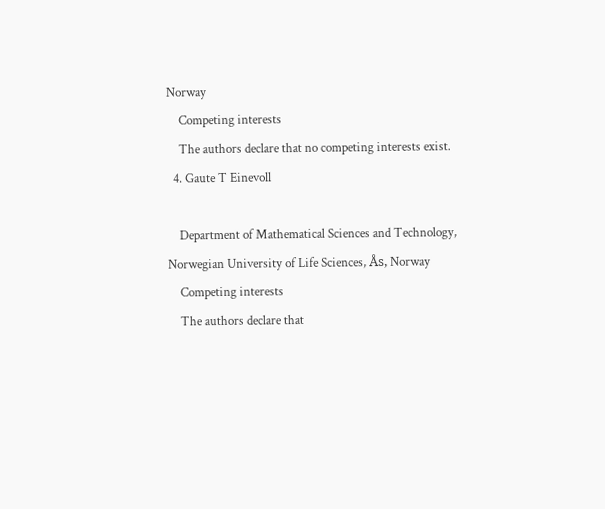Norway
    Competing interests
    The authors declare that no competing interests exist.
  4. Gaute T Einevoll

    Department of Mathematical Sciences and Technology, Norwegian University of Life Sciences, Ås, Norway
    Competing interests
    The authors declare that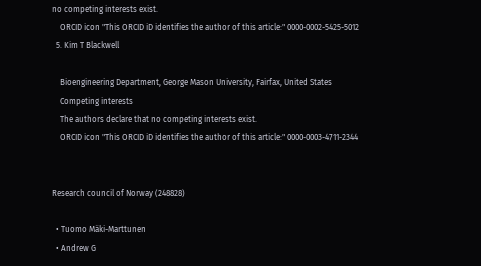no competing interests exist.
    ORCID icon "This ORCID iD identifies the author of this article:" 0000-0002-5425-5012
  5. Kim T Blackwell

    Bioengineering Department, George Mason University, Fairfax, United States
    Competing interests
    The authors declare that no competing interests exist.
    ORCID icon "This ORCID iD identifies the author of this article:" 0000-0003-4711-2344


Research council of Norway (248828)

  • Tuomo Mäki-Marttunen
  • Andrew G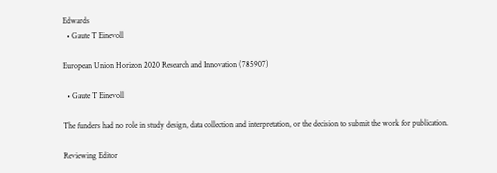Edwards
  • Gaute T Einevoll

European Union Horizon 2020 Research and Innovation (785907)

  • Gaute T Einevoll

The funders had no role in study design, data collection and interpretation, or the decision to submit the work for publication.

Reviewing Editor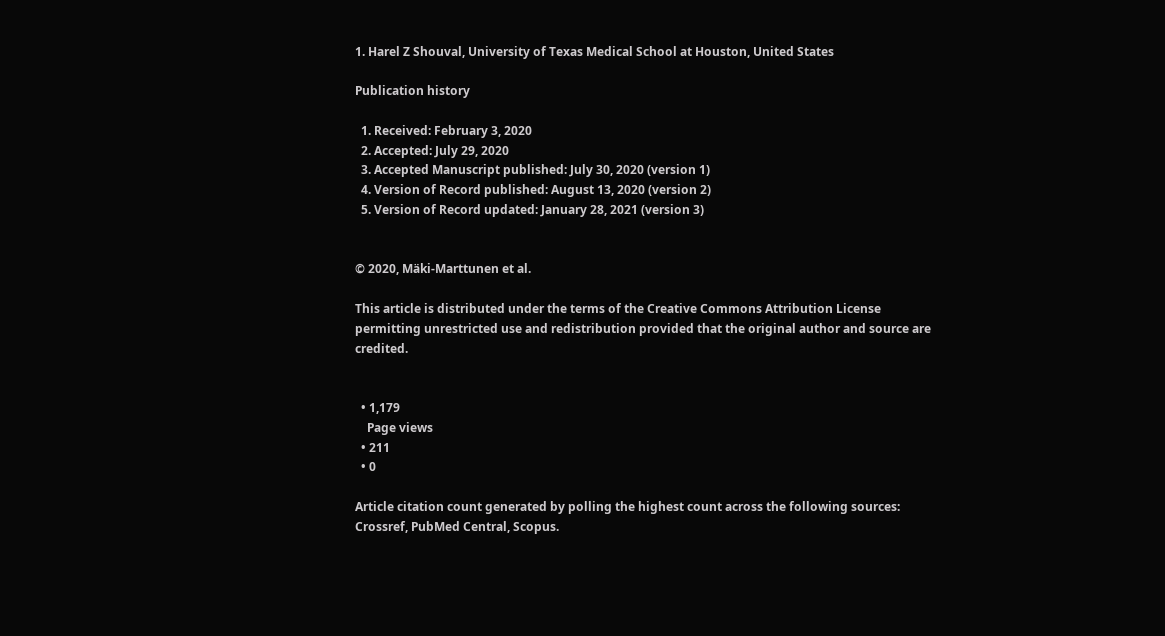1. Harel Z Shouval, University of Texas Medical School at Houston, United States

Publication history

  1. Received: February 3, 2020
  2. Accepted: July 29, 2020
  3. Accepted Manuscript published: July 30, 2020 (version 1)
  4. Version of Record published: August 13, 2020 (version 2)
  5. Version of Record updated: January 28, 2021 (version 3)


© 2020, Mäki-Marttunen et al.

This article is distributed under the terms of the Creative Commons Attribution License permitting unrestricted use and redistribution provided that the original author and source are credited.


  • 1,179
    Page views
  • 211
  • 0

Article citation count generated by polling the highest count across the following sources: Crossref, PubMed Central, Scopus.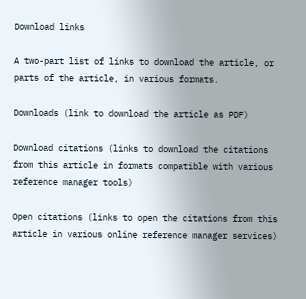Download links

A two-part list of links to download the article, or parts of the article, in various formats.

Downloads (link to download the article as PDF)

Download citations (links to download the citations from this article in formats compatible with various reference manager tools)

Open citations (links to open the citations from this article in various online reference manager services)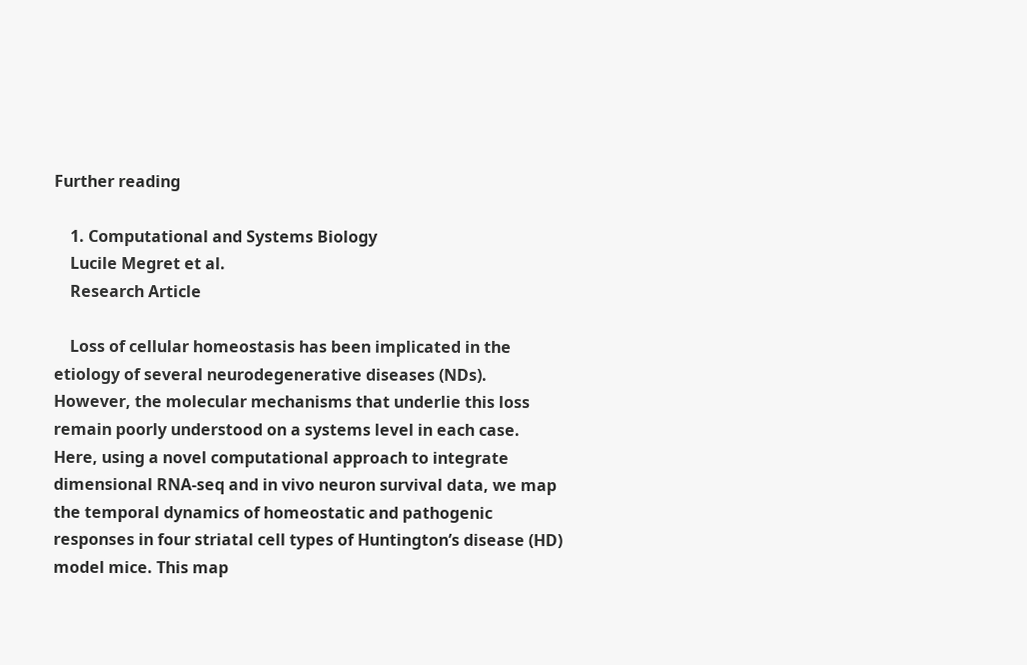Further reading

    1. Computational and Systems Biology
    Lucile Megret et al.
    Research Article

    Loss of cellular homeostasis has been implicated in the etiology of several neurodegenerative diseases (NDs). However, the molecular mechanisms that underlie this loss remain poorly understood on a systems level in each case. Here, using a novel computational approach to integrate dimensional RNA-seq and in vivo neuron survival data, we map the temporal dynamics of homeostatic and pathogenic responses in four striatal cell types of Huntington’s disease (HD) model mice. This map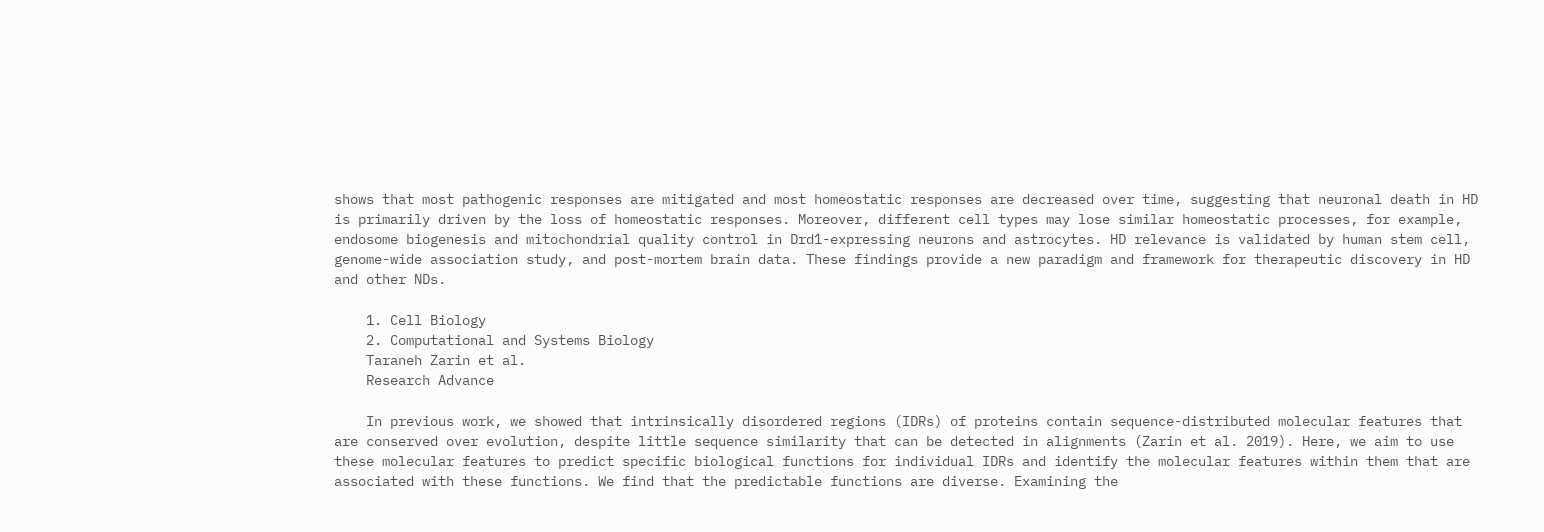shows that most pathogenic responses are mitigated and most homeostatic responses are decreased over time, suggesting that neuronal death in HD is primarily driven by the loss of homeostatic responses. Moreover, different cell types may lose similar homeostatic processes, for example, endosome biogenesis and mitochondrial quality control in Drd1-expressing neurons and astrocytes. HD relevance is validated by human stem cell, genome-wide association study, and post-mortem brain data. These findings provide a new paradigm and framework for therapeutic discovery in HD and other NDs.

    1. Cell Biology
    2. Computational and Systems Biology
    Taraneh Zarin et al.
    Research Advance

    In previous work, we showed that intrinsically disordered regions (IDRs) of proteins contain sequence-distributed molecular features that are conserved over evolution, despite little sequence similarity that can be detected in alignments (Zarin et al. 2019). Here, we aim to use these molecular features to predict specific biological functions for individual IDRs and identify the molecular features within them that are associated with these functions. We find that the predictable functions are diverse. Examining the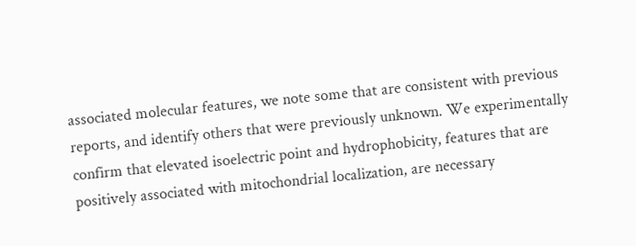associated molecular features, we note some that are consistent with previous reports, and identify others that were previously unknown. We experimentally confirm that elevated isoelectric point and hydrophobicity, features that are positively associated with mitochondrial localization, are necessary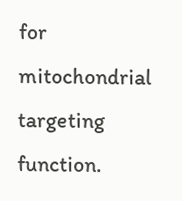for mitochondrial targeting function.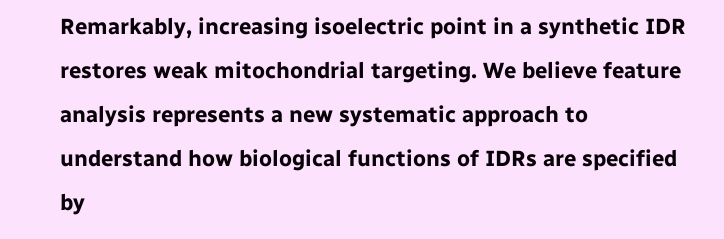Remarkably, increasing isoelectric point in a synthetic IDR restores weak mitochondrial targeting. We believe feature analysis represents a new systematic approach to understand how biological functions of IDRs are specified by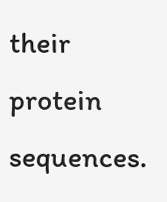their protein sequences.